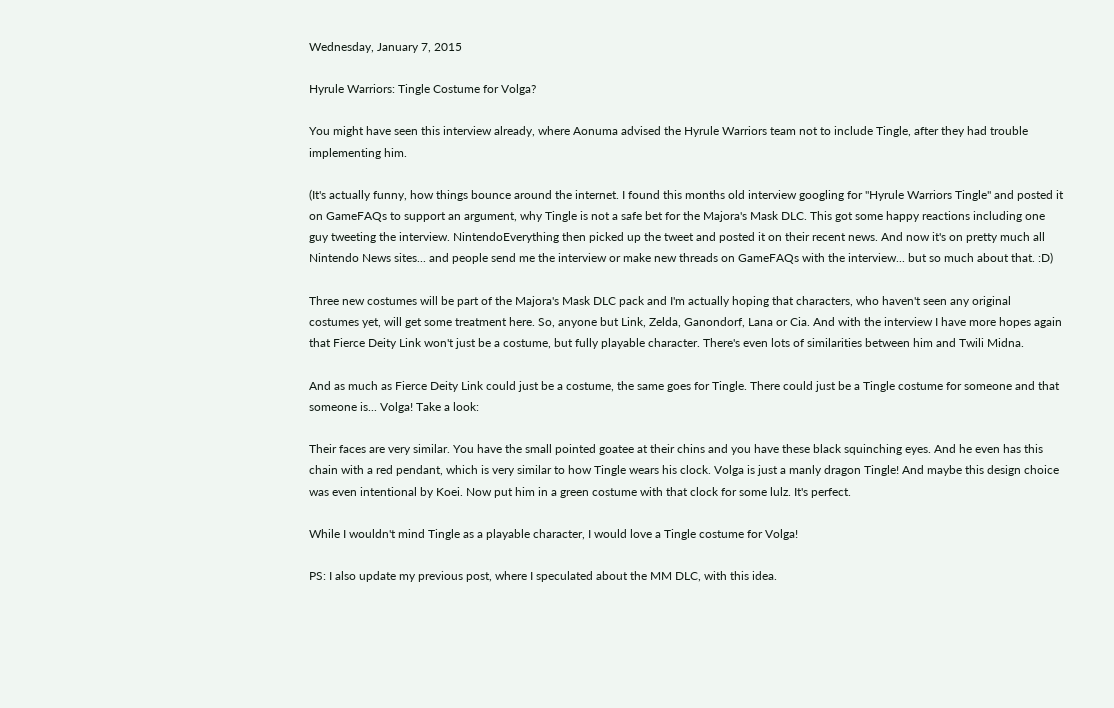Wednesday, January 7, 2015

Hyrule Warriors: Tingle Costume for Volga?

You might have seen this interview already, where Aonuma advised the Hyrule Warriors team not to include Tingle, after they had trouble implementing him.

(It's actually funny, how things bounce around the internet. I found this months old interview googling for "Hyrule Warriors Tingle" and posted it on GameFAQs to support an argument, why Tingle is not a safe bet for the Majora's Mask DLC. This got some happy reactions including one guy tweeting the interview. NintendoEverything then picked up the tweet and posted it on their recent news. And now it's on pretty much all Nintendo News sites... and people send me the interview or make new threads on GameFAQs with the interview... but so much about that. :D)

Three new costumes will be part of the Majora's Mask DLC pack and I'm actually hoping that characters, who haven't seen any original costumes yet, will get some treatment here. So, anyone but Link, Zelda, Ganondorf, Lana or Cia. And with the interview I have more hopes again that Fierce Deity Link won't just be a costume, but fully playable character. There's even lots of similarities between him and Twili Midna.

And as much as Fierce Deity Link could just be a costume, the same goes for Tingle. There could just be a Tingle costume for someone and that someone is... Volga! Take a look:

Their faces are very similar. You have the small pointed goatee at their chins and you have these black squinching eyes. And he even has this chain with a red pendant, which is very similar to how Tingle wears his clock. Volga is just a manly dragon Tingle! And maybe this design choice was even intentional by Koei. Now put him in a green costume with that clock for some lulz. It's perfect.

While I wouldn't mind Tingle as a playable character, I would love a Tingle costume for Volga!

PS: I also update my previous post, where I speculated about the MM DLC, with this idea.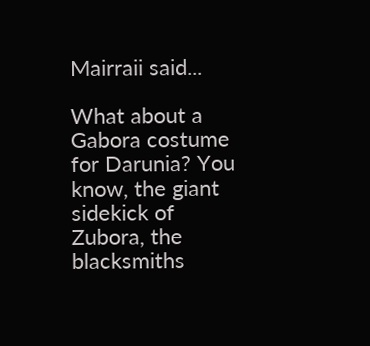Mairraii said...

What about a Gabora costume for Darunia? You know, the giant sidekick of Zubora, the blacksmiths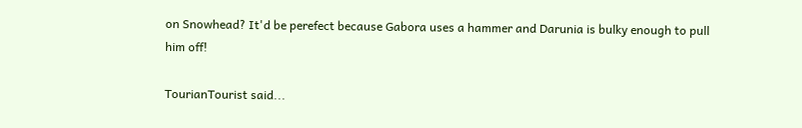on Snowhead? It'd be perefect because Gabora uses a hammer and Darunia is bulky enough to pull him off!

TourianTourist said...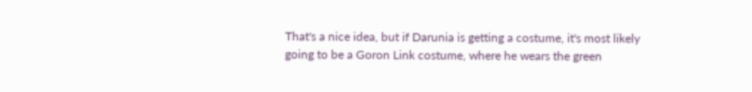That's a nice idea, but if Darunia is getting a costume, it's most likely going to be a Goron Link costume, where he wears the green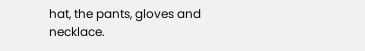hat, the pants, gloves and necklace.